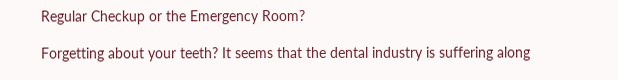Regular Checkup or the Emergency Room?

Forgetting about your teeth? It seems that the dental industry is suffering along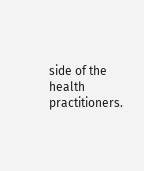side of the health practitioners.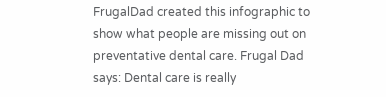FrugalDad created this infographic to show what people are missing out on preventative dental care. Frugal Dad says: Dental care is really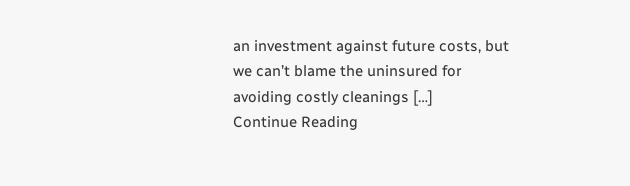an investment against future costs, but we can’t blame the uninsured for avoiding costly cleanings […]
Continue Reading